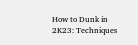How to Dunk in 2K23: Techniques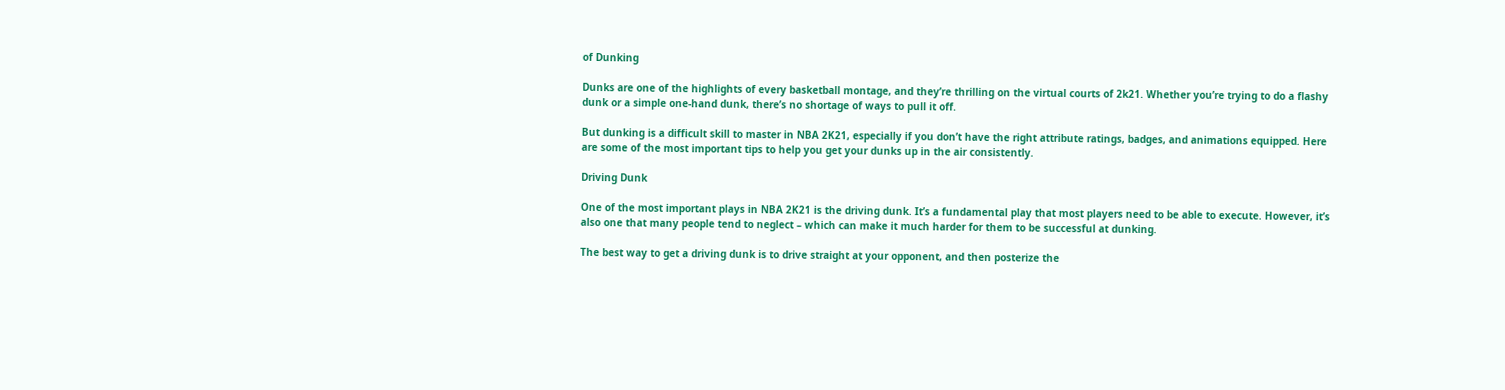of Dunking

Dunks are one of the highlights of every basketball montage, and they’re thrilling on the virtual courts of 2k21. Whether you’re trying to do a flashy dunk or a simple one-hand dunk, there’s no shortage of ways to pull it off.

But dunking is a difficult skill to master in NBA 2K21, especially if you don’t have the right attribute ratings, badges, and animations equipped. Here are some of the most important tips to help you get your dunks up in the air consistently.

Driving Dunk

One of the most important plays in NBA 2K21 is the driving dunk. It’s a fundamental play that most players need to be able to execute. However, it’s also one that many people tend to neglect – which can make it much harder for them to be successful at dunking.

The best way to get a driving dunk is to drive straight at your opponent, and then posterize the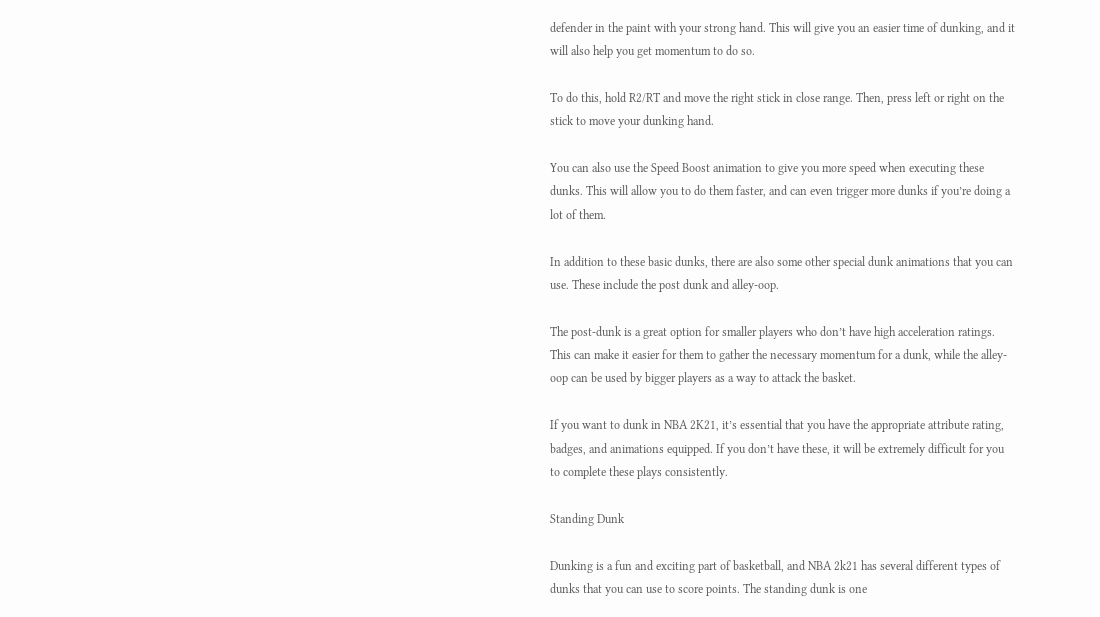defender in the paint with your strong hand. This will give you an easier time of dunking, and it will also help you get momentum to do so.

To do this, hold R2/RT and move the right stick in close range. Then, press left or right on the stick to move your dunking hand.

You can also use the Speed Boost animation to give you more speed when executing these dunks. This will allow you to do them faster, and can even trigger more dunks if you’re doing a lot of them.

In addition to these basic dunks, there are also some other special dunk animations that you can use. These include the post dunk and alley-oop.

The post-dunk is a great option for smaller players who don’t have high acceleration ratings. This can make it easier for them to gather the necessary momentum for a dunk, while the alley-oop can be used by bigger players as a way to attack the basket.

If you want to dunk in NBA 2K21, it’s essential that you have the appropriate attribute rating, badges, and animations equipped. If you don’t have these, it will be extremely difficult for you to complete these plays consistently.

Standing Dunk

Dunking is a fun and exciting part of basketball, and NBA 2k21 has several different types of dunks that you can use to score points. The standing dunk is one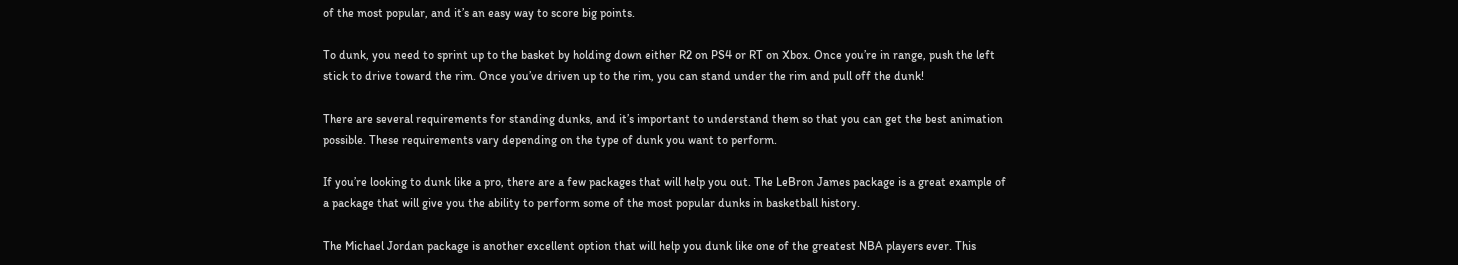of the most popular, and it’s an easy way to score big points.

To dunk, you need to sprint up to the basket by holding down either R2 on PS4 or RT on Xbox. Once you’re in range, push the left stick to drive toward the rim. Once you’ve driven up to the rim, you can stand under the rim and pull off the dunk!

There are several requirements for standing dunks, and it’s important to understand them so that you can get the best animation possible. These requirements vary depending on the type of dunk you want to perform.

If you’re looking to dunk like a pro, there are a few packages that will help you out. The LeBron James package is a great example of a package that will give you the ability to perform some of the most popular dunks in basketball history.

The Michael Jordan package is another excellent option that will help you dunk like one of the greatest NBA players ever. This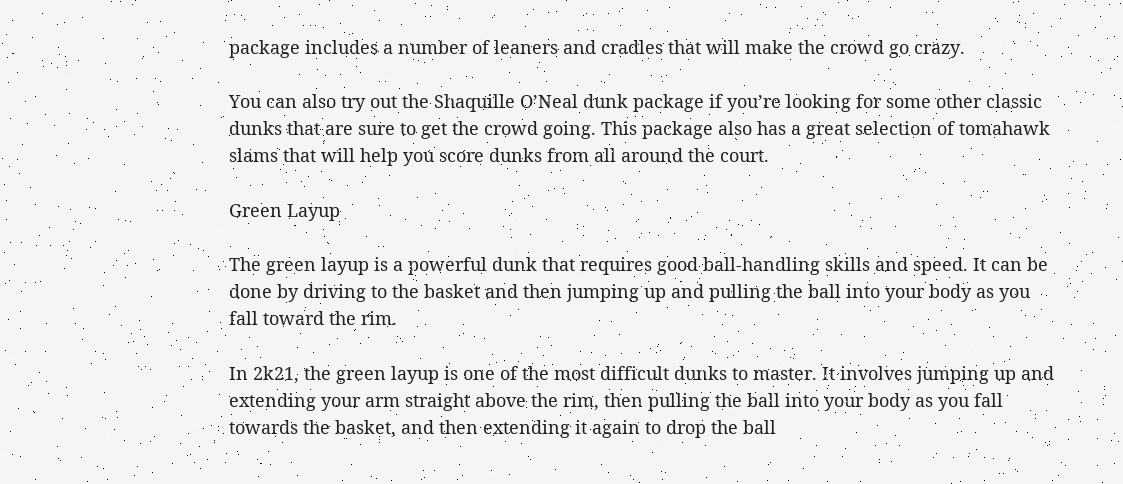package includes a number of leaners and cradles that will make the crowd go crazy.

You can also try out the Shaquille O’Neal dunk package if you’re looking for some other classic dunks that are sure to get the crowd going. This package also has a great selection of tomahawk slams that will help you score dunks from all around the court.

Green Layup

The green layup is a powerful dunk that requires good ball-handling skills and speed. It can be done by driving to the basket and then jumping up and pulling the ball into your body as you fall toward the rim.

In 2k21, the green layup is one of the most difficult dunks to master. It involves jumping up and extending your arm straight above the rim, then pulling the ball into your body as you fall towards the basket, and then extending it again to drop the ball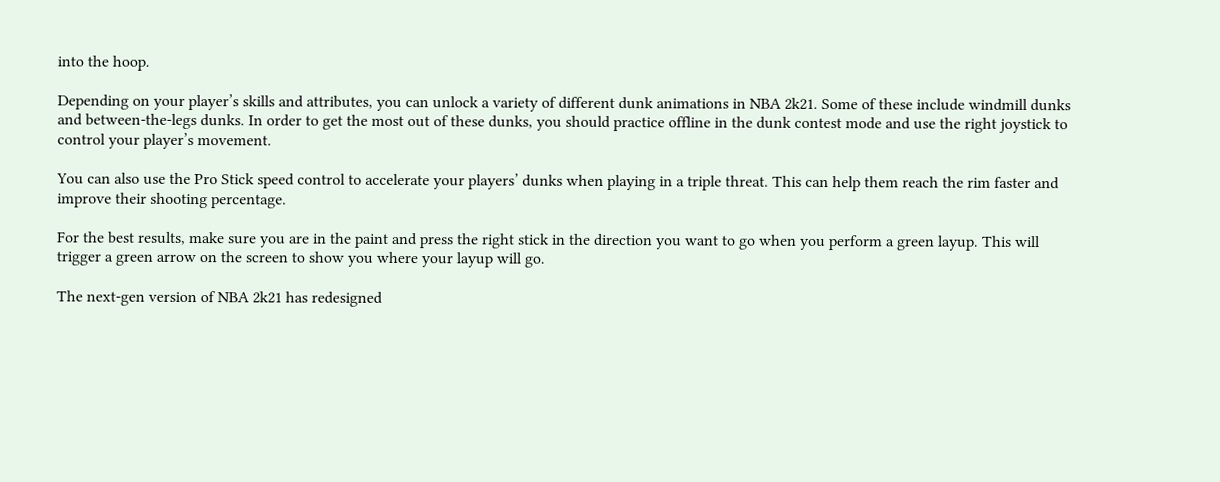into the hoop.

Depending on your player’s skills and attributes, you can unlock a variety of different dunk animations in NBA 2k21. Some of these include windmill dunks and between-the-legs dunks. In order to get the most out of these dunks, you should practice offline in the dunk contest mode and use the right joystick to control your player’s movement.

You can also use the Pro Stick speed control to accelerate your players’ dunks when playing in a triple threat. This can help them reach the rim faster and improve their shooting percentage.

For the best results, make sure you are in the paint and press the right stick in the direction you want to go when you perform a green layup. This will trigger a green arrow on the screen to show you where your layup will go.

The next-gen version of NBA 2k21 has redesigned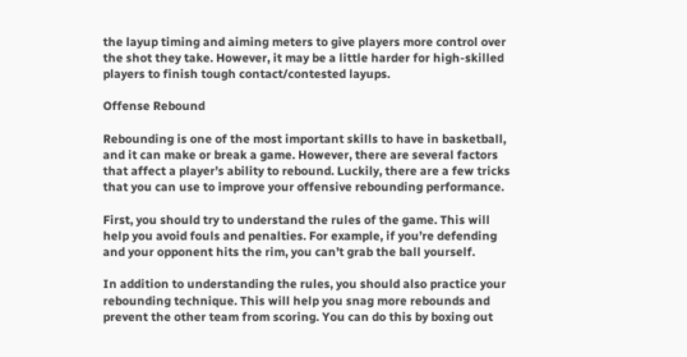the layup timing and aiming meters to give players more control over the shot they take. However, it may be a little harder for high-skilled players to finish tough contact/contested layups.

Offense Rebound

Rebounding is one of the most important skills to have in basketball, and it can make or break a game. However, there are several factors that affect a player’s ability to rebound. Luckily, there are a few tricks that you can use to improve your offensive rebounding performance.

First, you should try to understand the rules of the game. This will help you avoid fouls and penalties. For example, if you’re defending and your opponent hits the rim, you can’t grab the ball yourself.

In addition to understanding the rules, you should also practice your rebounding technique. This will help you snag more rebounds and prevent the other team from scoring. You can do this by boxing out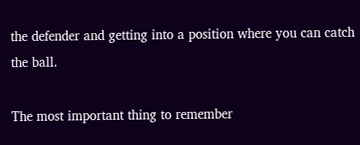the defender and getting into a position where you can catch the ball.

The most important thing to remember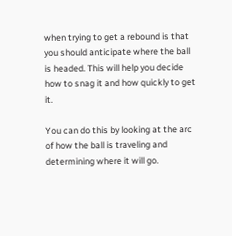when trying to get a rebound is that you should anticipate where the ball is headed. This will help you decide how to snag it and how quickly to get it.

You can do this by looking at the arc of how the ball is traveling and determining where it will go.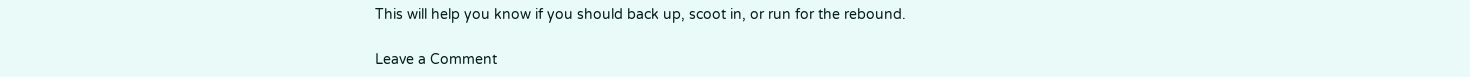This will help you know if you should back up, scoot in, or run for the rebound.

Leave a Comment